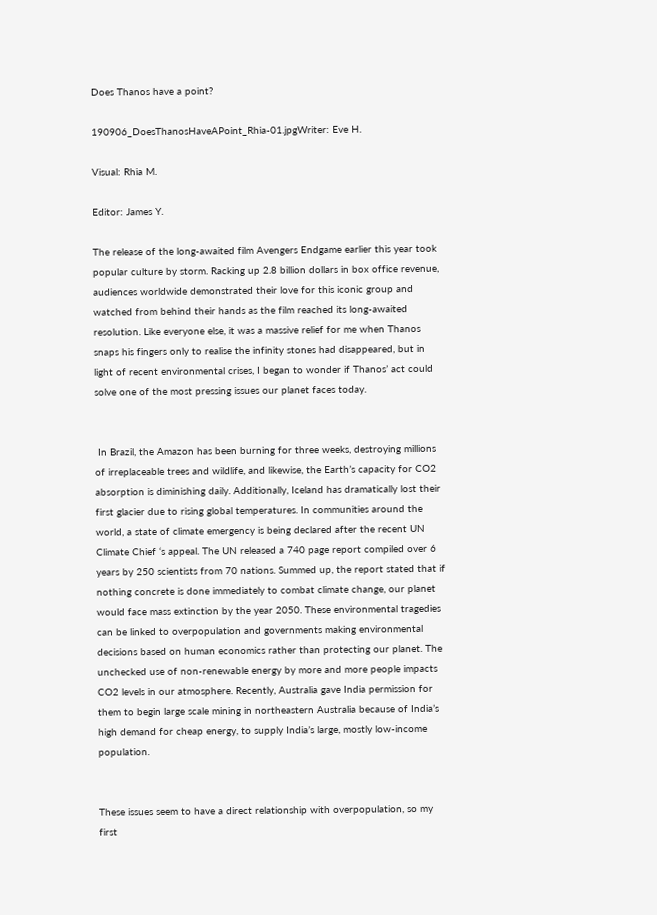Does Thanos have a point?

190906_DoesThanosHaveAPoint_Rhia-01.jpgWriter: Eve H.

Visual: Rhia M.

Editor: James Y.

The release of the long-awaited film Avengers Endgame earlier this year took popular culture by storm. Racking up 2.8 billion dollars in box office revenue, audiences worldwide demonstrated their love for this iconic group and watched from behind their hands as the film reached its long-awaited resolution. Like everyone else, it was a massive relief for me when Thanos snaps his fingers only to realise the infinity stones had disappeared, but in light of recent environmental crises, I began to wonder if Thanos’ act could solve one of the most pressing issues our planet faces today.


 In Brazil, the Amazon has been burning for three weeks, destroying millions of irreplaceable trees and wildlife, and likewise, the Earth’s capacity for CO2 absorption is diminishing daily. Additionally, Iceland has dramatically lost their first glacier due to rising global temperatures. In communities around the world, a state of climate emergency is being declared after the recent UN Climate Chief ‘s appeal. The UN released a 740 page report compiled over 6 years by 250 scientists from 70 nations. Summed up, the report stated that if nothing concrete is done immediately to combat climate change, our planet would face mass extinction by the year 2050. These environmental tragedies can be linked to overpopulation and governments making environmental decisions based on human economics rather than protecting our planet. The unchecked use of non-renewable energy by more and more people impacts CO2 levels in our atmosphere. Recently, Australia gave India permission for them to begin large scale mining in northeastern Australia because of India’s high demand for cheap energy, to supply India’s large, mostly low-income population.


These issues seem to have a direct relationship with overpopulation, so my first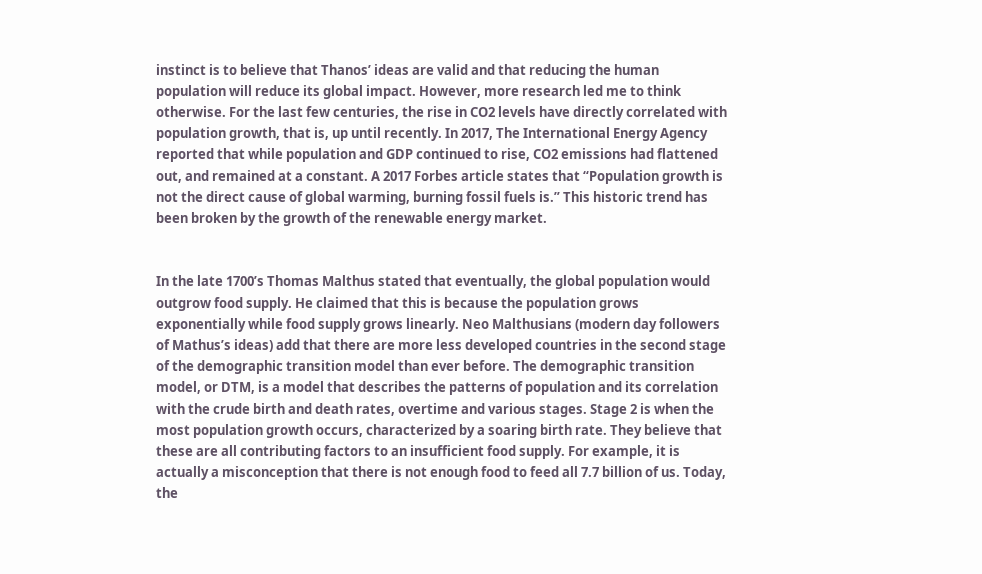instinct is to believe that Thanos’ ideas are valid and that reducing the human population will reduce its global impact. However, more research led me to think otherwise. For the last few centuries, the rise in CO2 levels have directly correlated with population growth, that is, up until recently. In 2017, The International Energy Agency reported that while population and GDP continued to rise, CO2 emissions had flattened out, and remained at a constant. A 2017 Forbes article states that “Population growth is not the direct cause of global warming, burning fossil fuels is.” This historic trend has been broken by the growth of the renewable energy market.


In the late 1700’s Thomas Malthus stated that eventually, the global population would outgrow food supply. He claimed that this is because the population grows exponentially while food supply grows linearly. Neo Malthusians (modern day followers of Mathus’s ideas) add that there are more less developed countries in the second stage of the demographic transition model than ever before. The demographic transition model, or DTM, is a model that describes the patterns of population and its correlation with the crude birth and death rates, overtime and various stages. Stage 2 is when the most population growth occurs, characterized by a soaring birth rate. They believe that these are all contributing factors to an insufficient food supply. For example, it is actually a misconception that there is not enough food to feed all 7.7 billion of us. Today, the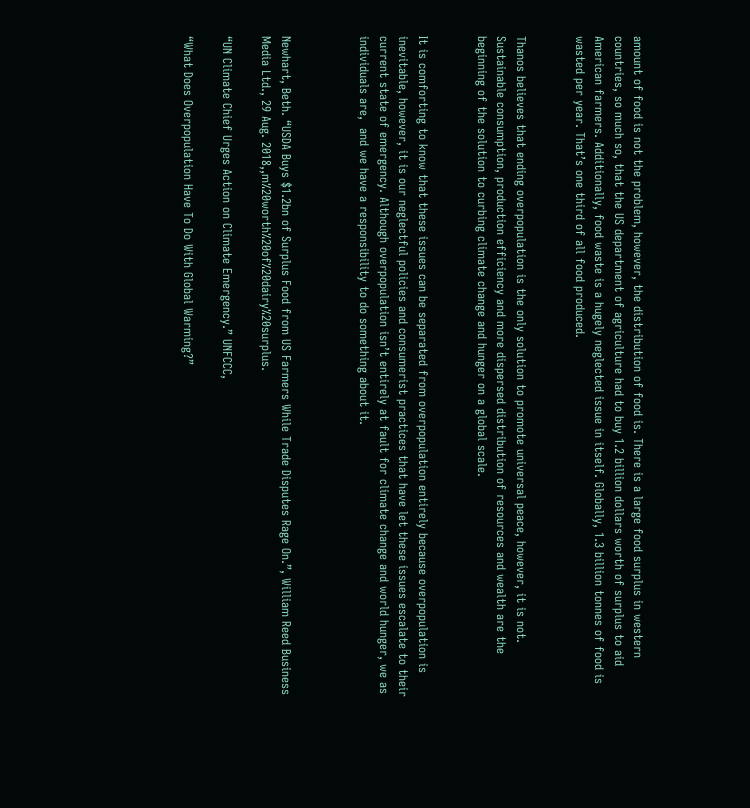amount of food is not the problem, however, the distribution of food is. There is a large food surplus in western countries, so much so, that the US department of agriculture had to buy 1.2 billion dollars worth of surplus to aid American farmers. Additionally, food waste is a hugely neglected issue in itself. Globally, 1.3 billion tonnes of food is wasted per year. That’s one third of all food produced.


Thanos believes that ending overpopulation is the only solution to promote universal peace, however, it is not. Sustainable consumption, production efficiency and more dispersed distribution of resources and wealth are the beginning of the solution to curbing climate change and hunger on a global scale.


It is comforting to know that these issues can be separated from overpopulation entirely because overpopulation is inevitable, however, it is our neglectful policies and consumerist practices that have let these issues escalate to their current state of emergency. Although overpopulation isn’t entirely at fault for climate change and world hunger, we as individuals are,  and we have a responsibility to do something about it.



Newhart, Beth. “USDA Buys $1.2bn of Surplus Food from US Farmers While Trade Disputes Rage On.”, William Reed Business Media Ltd., 29 Aug. 2018,,m%20worth%20of%20dairy%20surplus.

“UN Climate Chief Urges Action on Climate Emergency.” UNFCCC,

“What Does Overpopulation Have To Do With Global Warming?”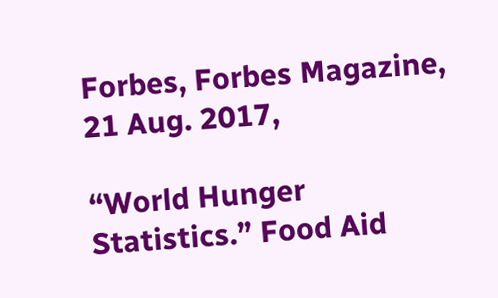Forbes, Forbes Magazine, 21 Aug. 2017,

“World Hunger Statistics.” Food Aid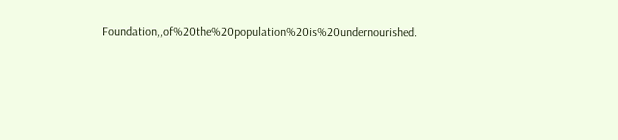Foundation,,of%20the%20population%20is%20undernourished.